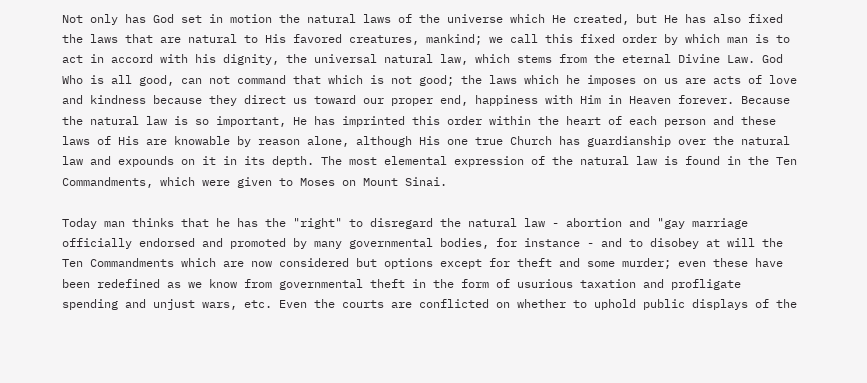Not only has God set in motion the natural laws of the universe which He created, but He has also fixed the laws that are natural to His favored creatures, mankind; we call this fixed order by which man is to act in accord with his dignity, the universal natural law, which stems from the eternal Divine Law. God Who is all good, can not command that which is not good; the laws which he imposes on us are acts of love and kindness because they direct us toward our proper end, happiness with Him in Heaven forever. Because the natural law is so important, He has imprinted this order within the heart of each person and these laws of His are knowable by reason alone, although His one true Church has guardianship over the natural law and expounds on it in its depth. The most elemental expression of the natural law is found in the Ten Commandments, which were given to Moses on Mount Sinai.

Today man thinks that he has the "right" to disregard the natural law - abortion and "gay marriage officially endorsed and promoted by many governmental bodies, for instance - and to disobey at will the Ten Commandments which are now considered but options except for theft and some murder; even these have been redefined as we know from governmental theft in the form of usurious taxation and profligate spending and unjust wars, etc. Even the courts are conflicted on whether to uphold public displays of the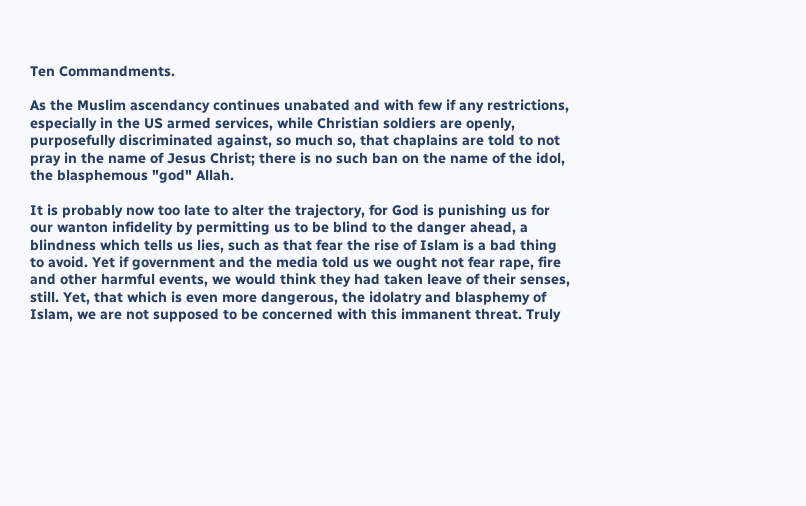Ten Commandments.

As the Muslim ascendancy continues unabated and with few if any restrictions, especially in the US armed services, while Christian soldiers are openly, purposefully discriminated against, so much so, that chaplains are told to not pray in the name of Jesus Christ; there is no such ban on the name of the idol, the blasphemous "god" Allah.

It is probably now too late to alter the trajectory, for God is punishing us for our wanton infidelity by permitting us to be blind to the danger ahead, a blindness which tells us lies, such as that fear the rise of Islam is a bad thing to avoid. Yet if government and the media told us we ought not fear rape, fire and other harmful events, we would think they had taken leave of their senses, still. Yet, that which is even more dangerous, the idolatry and blasphemy of Islam, we are not supposed to be concerned with this immanent threat. Truly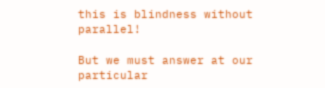this is blindness without parallel!

But we must answer at our particular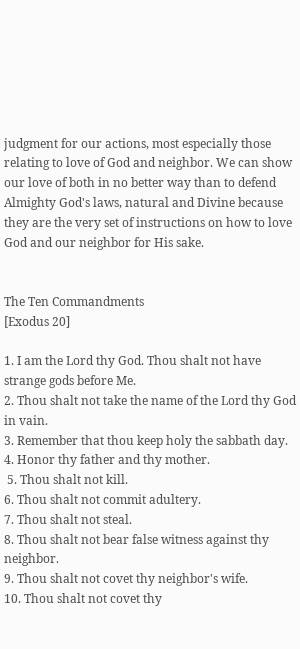judgment for our actions, most especially those relating to love of God and neighbor. We can show our love of both in no better way than to defend Almighty God's laws, natural and Divine because they are the very set of instructions on how to love God and our neighbor for His sake.


The Ten Commandments
[Exodus 20]

1. I am the Lord thy God. Thou shalt not have strange gods before Me.
2. Thou shalt not take the name of the Lord thy God in vain.
3. Remember that thou keep holy the sabbath day.
4. Honor thy father and thy mother.
 5. Thou shalt not kill.
6. Thou shalt not commit adultery.
7. Thou shalt not steal.
8. Thou shalt not bear false witness against thy neighbor.
9. Thou shalt not covet thy neighbor's wife.
10. Thou shalt not covet thy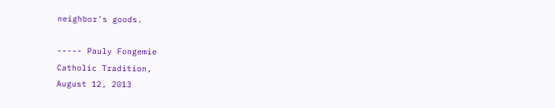neighbor's goods.

----- Pauly Fongemie
Catholic Tradition,
August 12, 2013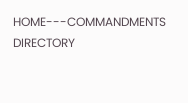HOME---COMMANDMENTS DIRECTORY